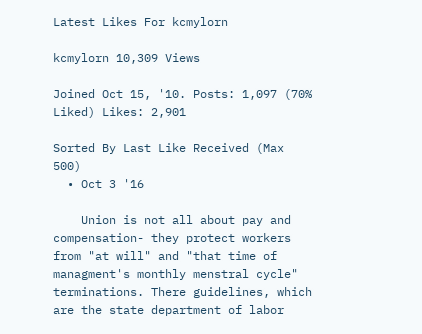Latest Likes For kcmylorn

kcmylorn 10,309 Views

Joined Oct 15, '10. Posts: 1,097 (70% Liked) Likes: 2,901

Sorted By Last Like Received (Max 500)
  • Oct 3 '16

    Union is not all about pay and compensation- they protect workers from "at will" and "that time of managment's monthly menstral cycle" terminations. There guidelines, which are the state department of labor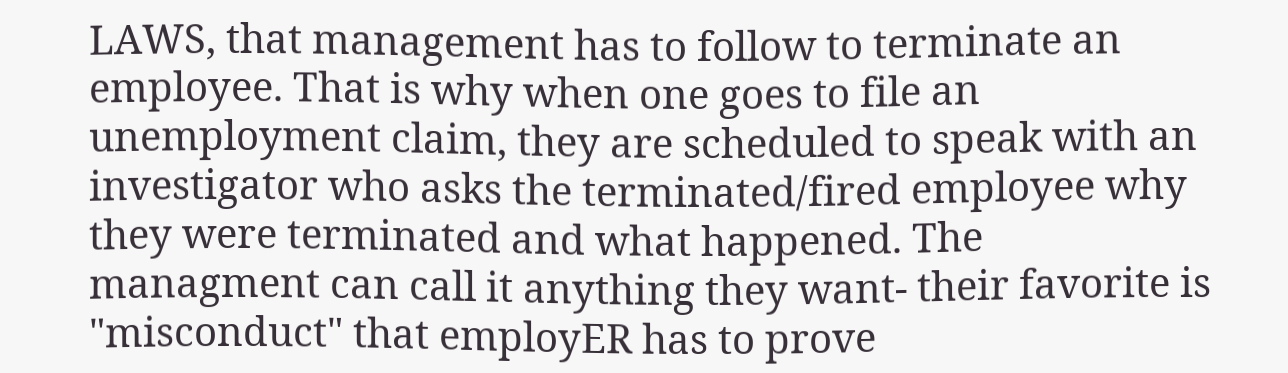LAWS, that management has to follow to terminate an employee. That is why when one goes to file an unemployment claim, they are scheduled to speak with an investigator who asks the terminated/fired employee why they were terminated and what happened. The managment can call it anything they want- their favorite is "misconduct" that employER has to prove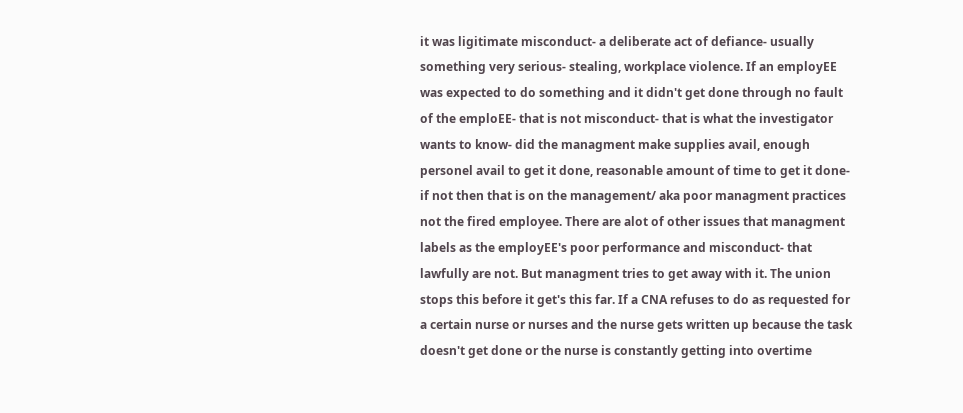it was ligitimate misconduct- a deliberate act of defiance- usually something very serious- stealing, workplace violence. If an employEE was expected to do something and it didn't get done through no fault of the emploEE- that is not misconduct- that is what the investigator wants to know- did the managment make supplies avail, enough personel avail to get it done, reasonable amount of time to get it done- if not then that is on the management/ aka poor managment practices not the fired employee. There are alot of other issues that managment labels as the employEE's poor performance and misconduct- that lawfully are not. But managment tries to get away with it. The union stops this before it get's this far. If a CNA refuses to do as requested for a certain nurse or nurses and the nurse gets written up because the task doesn't get done or the nurse is constantly getting into overtime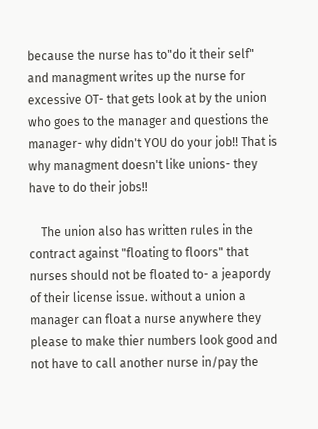because the nurse has to"do it their self" and managment writes up the nurse for excessive OT- that gets look at by the union who goes to the manager and questions the manager- why didn't YOU do your job!! That is why managment doesn't like unions- they have to do their jobs!!

    The union also has written rules in the contract against "floating to floors" that nurses should not be floated to- a jeapordy of their license issue. without a union a manager can float a nurse anywhere they please to make thier numbers look good and not have to call another nurse in/pay the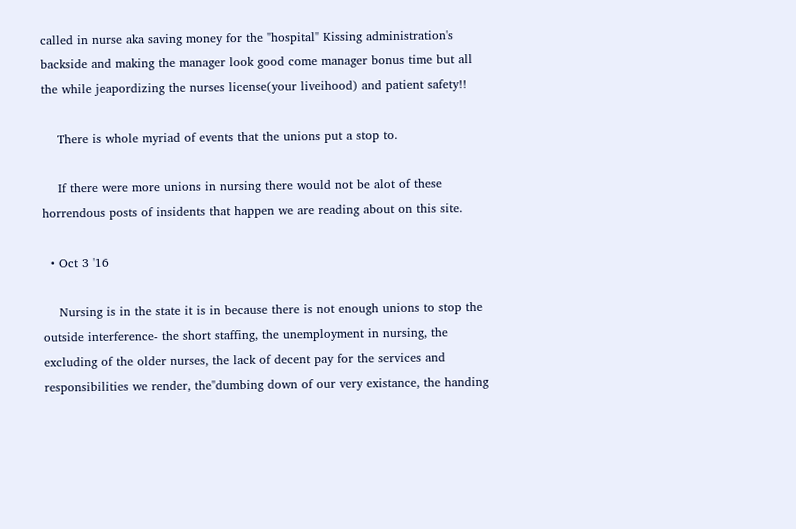called in nurse aka saving money for the "hospital" Kissing administration's backside and making the manager look good come manager bonus time but all the while jeapordizing the nurses license(your liveihood) and patient safety!!

    There is whole myriad of events that the unions put a stop to.

    If there were more unions in nursing there would not be alot of these horrendous posts of insidents that happen we are reading about on this site.

  • Oct 3 '16

    Nursing is in the state it is in because there is not enough unions to stop the outside interference- the short staffing, the unemployment in nursing, the excluding of the older nurses, the lack of decent pay for the services and responsibilities we render, the"dumbing down of our very existance, the handing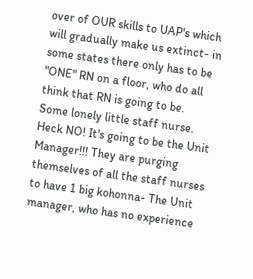over of OUR skills to UAP's which will gradually make us extinct- in some states there only has to be "ONE" RN on a floor, who do all think that RN is going to be. Some lonely little staff nurse. Heck NO! It's going to be the Unit Manager!!! They are purging themselves of all the staff nurses to have 1 big kohonna- The Unit manager, who has no experience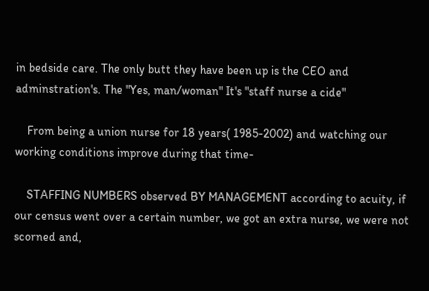in bedside care. The only butt they have been up is the CEO and adminstration's. The "Yes, man/woman" It's "staff nurse a cide"

    From being a union nurse for 18 years( 1985-2002) and watching our working conditions improve during that time-

    STAFFING NUMBERS observed BY MANAGEMENT according to acuity, if our census went over a certain number, we got an extra nurse, we were not scorned and,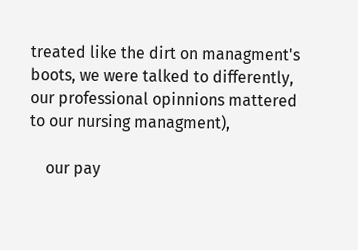treated like the dirt on managment's boots, we were talked to differently, our professional opinnions mattered to our nursing managment),

    our pay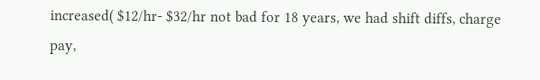increased( $12/hr- $32/hr not bad for 18 years, we had shift diffs, charge pay,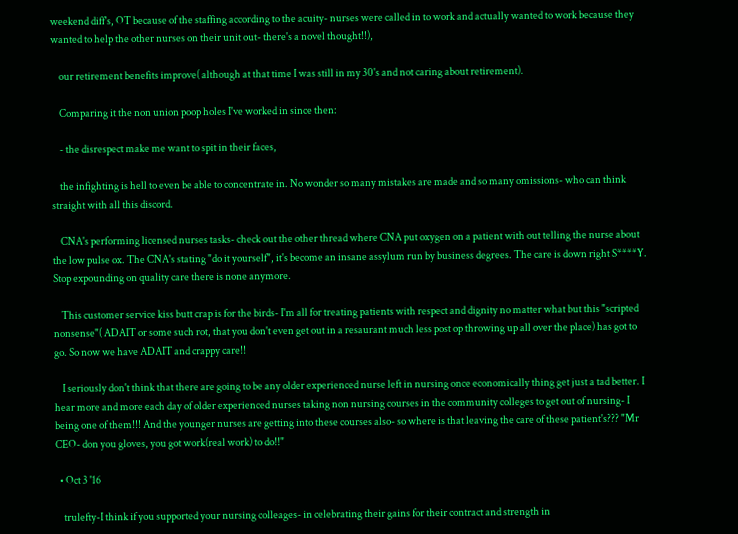weekend diff's, OT because of the staffing according to the acuity- nurses were called in to work and actually wanted to work because they wanted to help the other nurses on their unit out- there's a novel thought!!),

    our retirement benefits improve( although at that time I was still in my 30's and not caring about retirement).

    Comparing it the non union poop holes I've worked in since then:

    - the disrespect make me want to spit in their faces,

    the infighting is hell to even be able to concentrate in. No wonder so many mistakes are made and so many omissions- who can think straight with all this discord.

    CNA's performing licensed nurses tasks- check out the other thread where CNA put oxygen on a patient with out telling the nurse about the low pulse ox. The CNA's stating "do it yourself", it's become an insane assylum run by business degrees. The care is down right S****Y. Stop expounding on quality care there is none anymore.

    This customer service kiss butt crap is for the birds- I'm all for treating patients with respect and dignity no matter what but this "scripted nonsense"( ADAIT or some such rot, that you don't even get out in a resaurant much less post op throwing up all over the place) has got to go. So now we have ADAIT and crappy care!!

    I seriously don't think that there are going to be any older experienced nurse left in nursing once economically thing get just a tad better. I hear more and more each day of older experienced nurses taking non nursing courses in the community colleges to get out of nursing- I being one of them!!! And the younger nurses are getting into these courses also- so where is that leaving the care of these patient's??? "Mr CEO- don you gloves, you got work(real work) to do!!"

  • Oct 3 '16

    trulefty-I think if you supported your nursing colleages- in celebrating their gains for their contract and strength in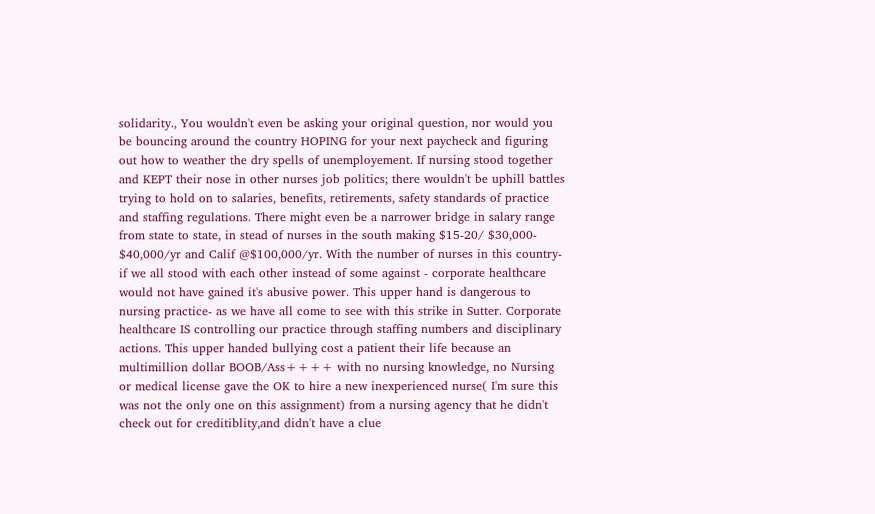solidarity., You wouldn't even be asking your original question, nor would you be bouncing around the country HOPING for your next paycheck and figuring out how to weather the dry spells of unemployement. If nursing stood together and KEPT their nose in other nurses job politics; there wouldn't be uphill battles trying to hold on to salaries, benefits, retirements, safety standards of practice and staffing regulations. There might even be a narrower bridge in salary range from state to state, in stead of nurses in the south making $15-20/ $30,000- $40,000/yr and Calif @$100,000/yr. With the number of nurses in this country- if we all stood with each other instead of some against - corporate healthcare would not have gained it's abusive power. This upper hand is dangerous to nursing practice- as we have all come to see with this strike in Sutter. Corporate healthcare IS controlling our practice through staffing numbers and disciplinary actions. This upper handed bullying cost a patient their life because an multimillion dollar BOOB/Ass++++ with no nursing knowledge, no Nursing or medical license gave the OK to hire a new inexperienced nurse( I'm sure this was not the only one on this assignment) from a nursing agency that he didn't check out for creditiblity,and didn't have a clue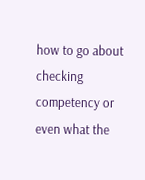how to go about checking competency or even what the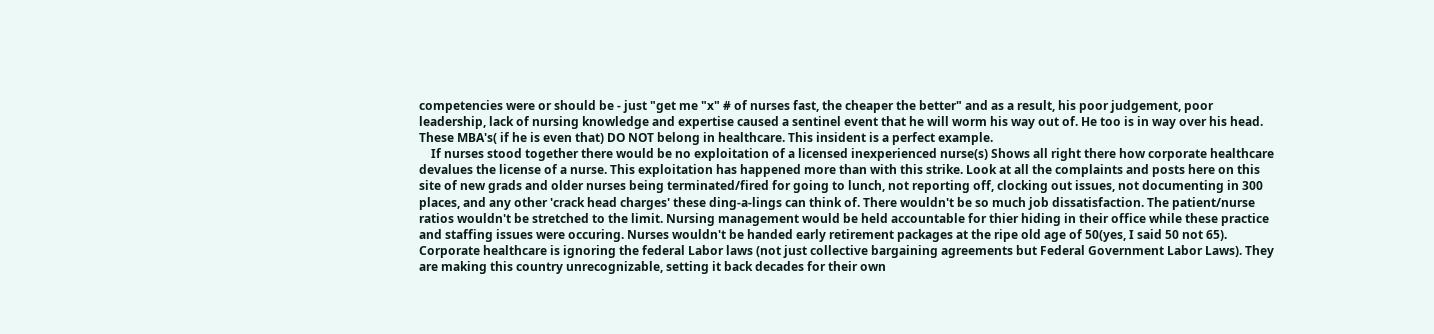competencies were or should be - just "get me "x" # of nurses fast, the cheaper the better" and as a result, his poor judgement, poor leadership, lack of nursing knowledge and expertise caused a sentinel event that he will worm his way out of. He too is in way over his head. These MBA's( if he is even that) DO NOT belong in healthcare. This insident is a perfect example.
    If nurses stood together there would be no exploitation of a licensed inexperienced nurse(s) Shows all right there how corporate healthcare devalues the license of a nurse. This exploitation has happened more than with this strike. Look at all the complaints and posts here on this site of new grads and older nurses being terminated/fired for going to lunch, not reporting off, clocking out issues, not documenting in 300 places, and any other 'crack head charges' these ding-a-lings can think of. There wouldn't be so much job dissatisfaction. The patient/nurse ratios wouldn't be stretched to the limit. Nursing management would be held accountable for thier hiding in their office while these practice and staffing issues were occuring. Nurses wouldn't be handed early retirement packages at the ripe old age of 50(yes, I said 50 not 65). Corporate healthcare is ignoring the federal Labor laws (not just collective bargaining agreements but Federal Government Labor Laws). They are making this country unrecognizable, setting it back decades for their own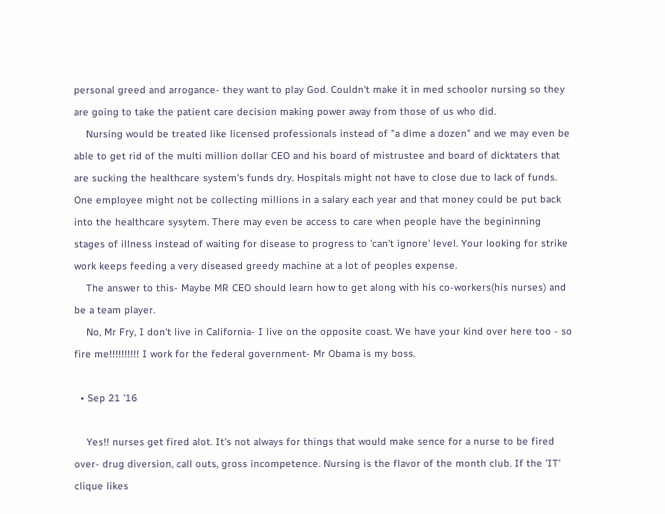personal greed and arrogance- they want to play God. Couldn't make it in med schoolor nursing so they are going to take the patient care decision making power away from those of us who did.
    Nursing would be treated like licensed professionals instead of "a dime a dozen" and we may even be able to get rid of the multi million dollar CEO and his board of mistrustee and board of dicktaters that are sucking the healthcare system's funds dry. Hospitals might not have to close due to lack of funds. One employee might not be collecting millions in a salary each year and that money could be put back into the healthcare sysytem. There may even be access to care when people have the begininning stages of illness instead of waiting for disease to progress to 'can't ignore' level. Your looking for strike work keeps feeding a very diseased greedy machine at a lot of peoples expense.
    The answer to this- Maybe MR CEO should learn how to get along with his co-workers(his nurses) and be a team player.
    No, Mr Fry, I don't live in California- I live on the opposite coast. We have your kind over here too - so fire me!!!!!!!!!! I work for the federal government- Mr Obama is my boss.

  • Sep 21 '16

    Yes!! nurses get fired alot. It's not always for things that would make sence for a nurse to be fired over- drug diversion, call outs, gross incompetence. Nursing is the flavor of the month club. If the 'IT' clique likes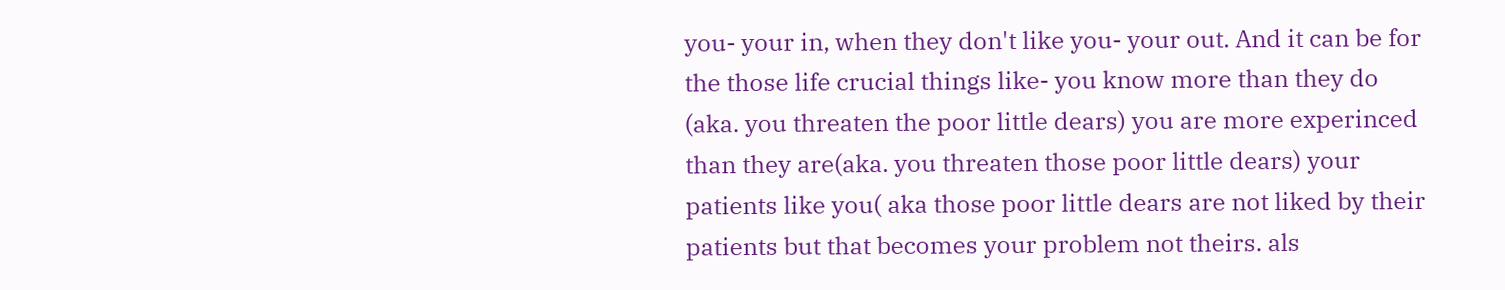you- your in, when they don't like you- your out. And it can be for the those life crucial things like- you know more than they do (aka. you threaten the poor little dears) you are more experinced than they are(aka. you threaten those poor little dears) your patients like you( aka those poor little dears are not liked by their patients but that becomes your problem not theirs. als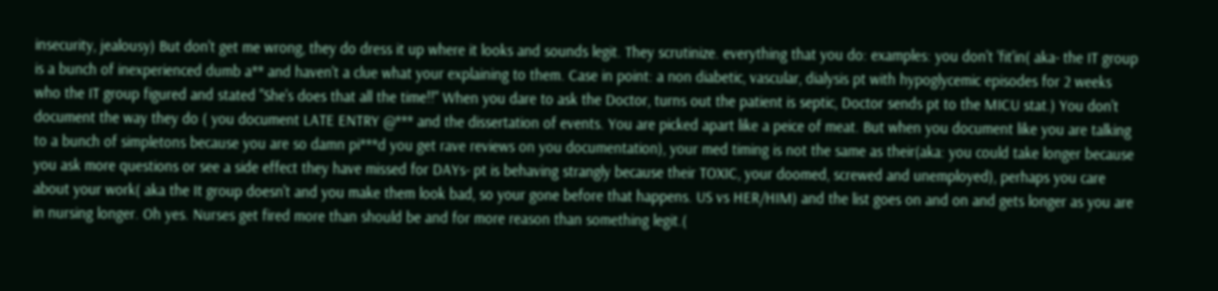insecurity, jealousy) But don't get me wrong, they do dress it up where it looks and sounds legit. They scrutinize. everything that you do: examples: you don't 'fit'in( aka- the IT group is a bunch of inexperienced dumb a** and haven't a clue what your explaining to them. Case in point: a non diabetic, vascular, dialysis pt with hypoglycemic episodes for 2 weeks who the IT group figured and stated "She's does that all the time!!" When you dare to ask the Doctor, turns out the patient is septic, Doctor sends pt to the MICU stat.) You don't document the way they do ( you document LATE ENTRY @*** and the dissertation of events. You are picked apart like a peice of meat. But when you document like you are talking to a bunch of simpletons because you are so damn pi***d you get rave reviews on you documentation), your med timing is not the same as their(aka: you could take longer because you ask more questions or see a side effect they have missed for DAYs- pt is behaving strangly because their TOXIC, your doomed, screwed and unemployed), perhaps you care about your work( aka the It group doesn't and you make them look bad, so your gone before that happens. US vs HER/HIM) and the list goes on and on and gets longer as you are in nursing longer. Oh yes. Nurses get fired more than should be and for more reason than something legit.(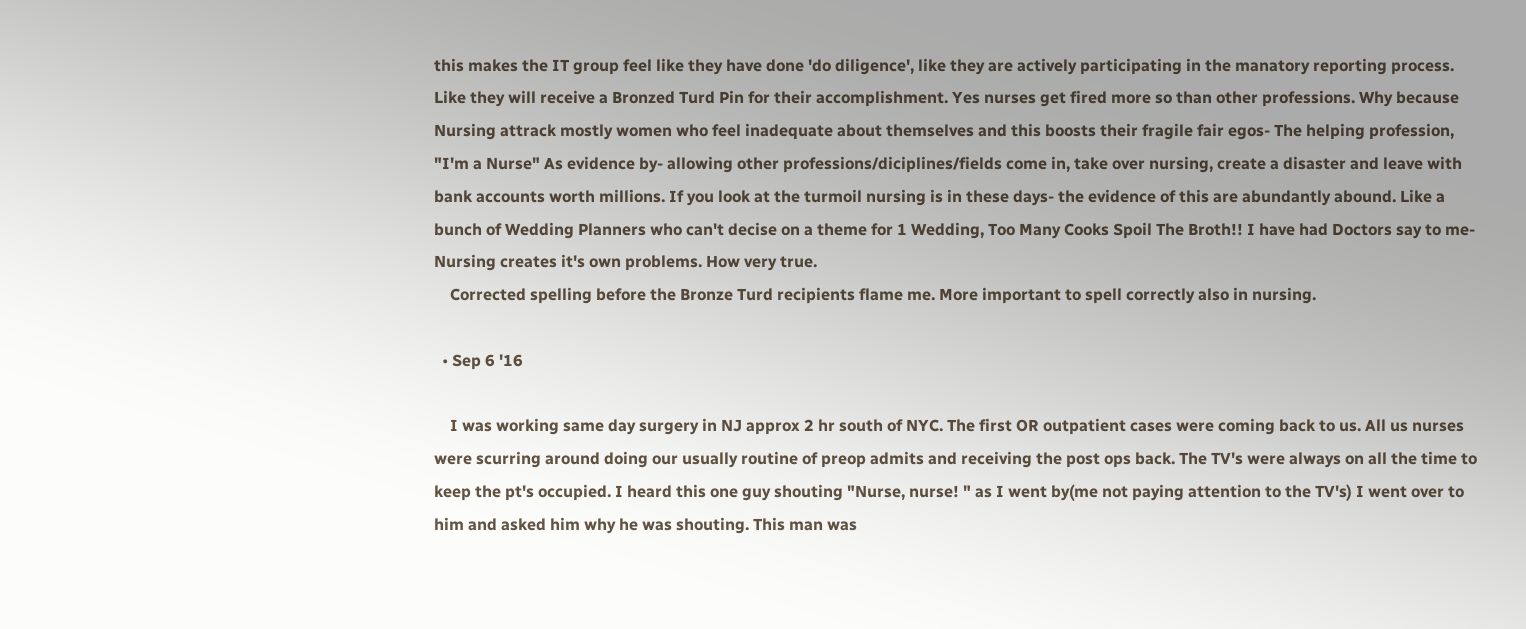this makes the IT group feel like they have done 'do diligence', like they are actively participating in the manatory reporting process. Like they will receive a Bronzed Turd Pin for their accomplishment. Yes nurses get fired more so than other professions. Why because Nursing attrack mostly women who feel inadequate about themselves and this boosts their fragile fair egos- The helping profession, "I'm a Nurse" As evidence by- allowing other professions/diciplines/fields come in, take over nursing, create a disaster and leave with bank accounts worth millions. If you look at the turmoil nursing is in these days- the evidence of this are abundantly abound. Like a bunch of Wedding Planners who can't decise on a theme for 1 Wedding, Too Many Cooks Spoil The Broth!! I have had Doctors say to me- Nursing creates it's own problems. How very true.
    Corrected spelling before the Bronze Turd recipients flame me. More important to spell correctly also in nursing.

  • Sep 6 '16

    I was working same day surgery in NJ approx 2 hr south of NYC. The first OR outpatient cases were coming back to us. All us nurses were scurring around doing our usually routine of preop admits and receiving the post ops back. The TV's were always on all the time to keep the pt's occupied. I heard this one guy shouting "Nurse, nurse! " as I went by(me not paying attention to the TV's) I went over to him and asked him why he was shouting. This man was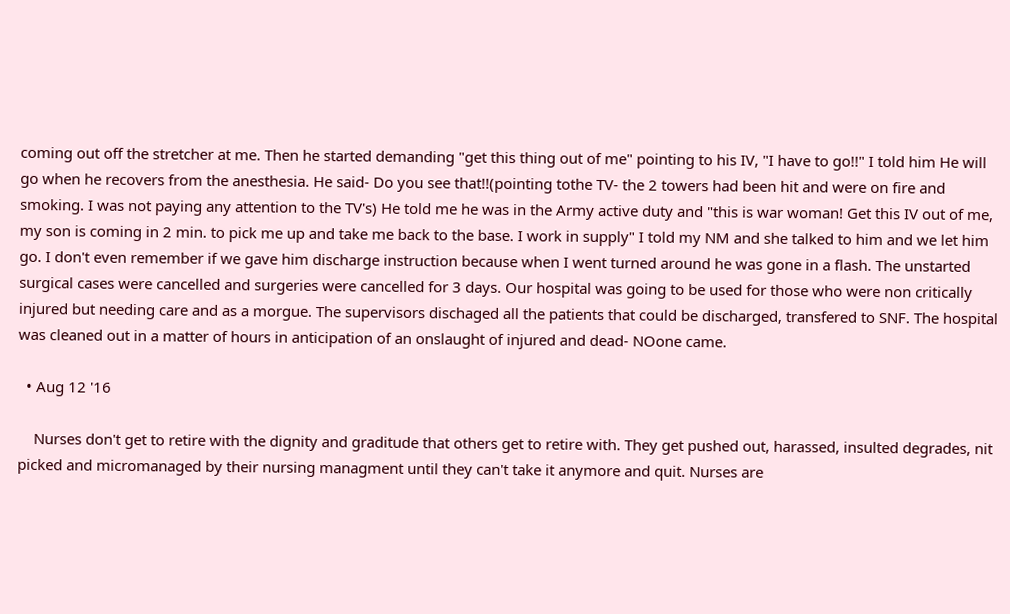coming out off the stretcher at me. Then he started demanding "get this thing out of me" pointing to his IV, "I have to go!!" I told him He will go when he recovers from the anesthesia. He said- Do you see that!!(pointing tothe TV- the 2 towers had been hit and were on fire and smoking. I was not paying any attention to the TV's) He told me he was in the Army active duty and "this is war woman! Get this IV out of me, my son is coming in 2 min. to pick me up and take me back to the base. I work in supply" I told my NM and she talked to him and we let him go. I don't even remember if we gave him discharge instruction because when I went turned around he was gone in a flash. The unstarted surgical cases were cancelled and surgeries were cancelled for 3 days. Our hospital was going to be used for those who were non critically injured but needing care and as a morgue. The supervisors dischaged all the patients that could be discharged, transfered to SNF. The hospital was cleaned out in a matter of hours in anticipation of an onslaught of injured and dead- NOone came.

  • Aug 12 '16

    Nurses don't get to retire with the dignity and graditude that others get to retire with. They get pushed out, harassed, insulted degrades, nit picked and micromanaged by their nursing managment until they can't take it anymore and quit. Nurses are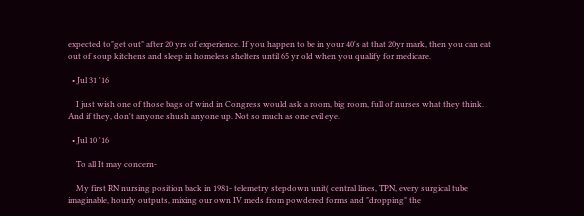expected to"get out" after 20 yrs of experience. If you happen to be in your 40's at that 20yr mark, then you can eat out of soup kitchens and sleep in homeless shelters until 65 yr old when you qualify for medicare.

  • Jul 31 '16

    I just wish one of those bags of wind in Congress would ask a room, big room, full of nurses what they think. And if they, don't anyone shush anyone up. Not so much as one evil eye.

  • Jul 10 '16

    To all It may concern-

    My first RN nursing position back in 1981- telemetry stepdown unit( central lines, TPN, every surgical tube imaginable, hourly outputs, mixing our own IV meds from powdered forms and "dropping" the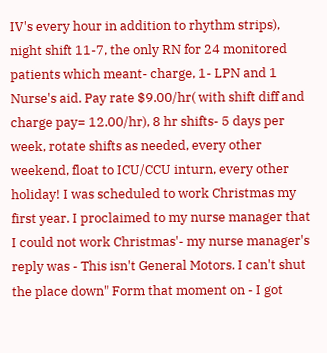IV's every hour in addition to rhythm strips), night shift 11-7, the only RN for 24 monitored patients which meant- charge, 1- LPN and 1 Nurse's aid. Pay rate $9.00/hr( with shift diff and charge pay= 12.00/hr), 8 hr shifts- 5 days per week, rotate shifts as needed, every other weekend, float to ICU/CCU inturn, every other holiday! I was scheduled to work Christmas my first year. I proclaimed to my nurse manager that I could not work Christmas'- my nurse manager's reply was - This isn't General Motors. I can't shut the place down" Form that moment on - I got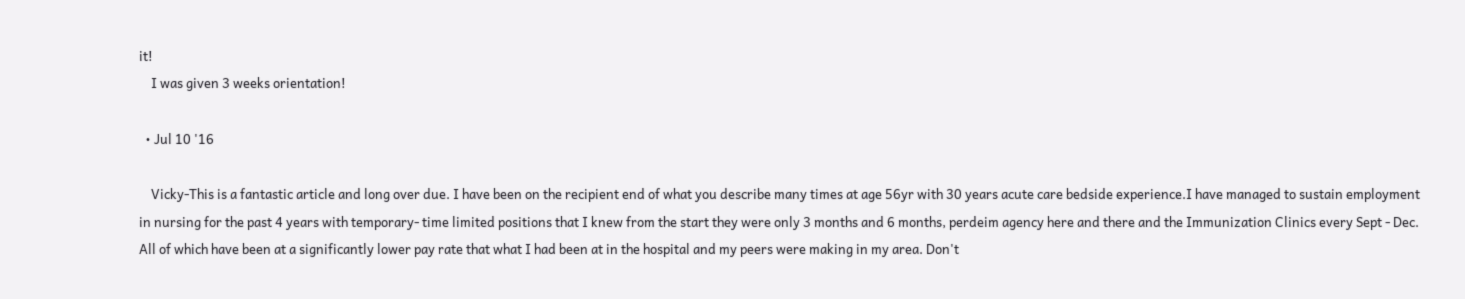it!
    I was given 3 weeks orientation!

  • Jul 10 '16

    Vicky-This is a fantastic article and long over due. I have been on the recipient end of what you describe many times at age 56yr with 30 years acute care bedside experience.I have managed to sustain employment in nursing for the past 4 years with temporary- time limited positions that I knew from the start they were only 3 months and 6 months, perdeim agency here and there and the Immunization Clinics every Sept - Dec. All of which have been at a significantly lower pay rate that what I had been at in the hospital and my peers were making in my area. Don't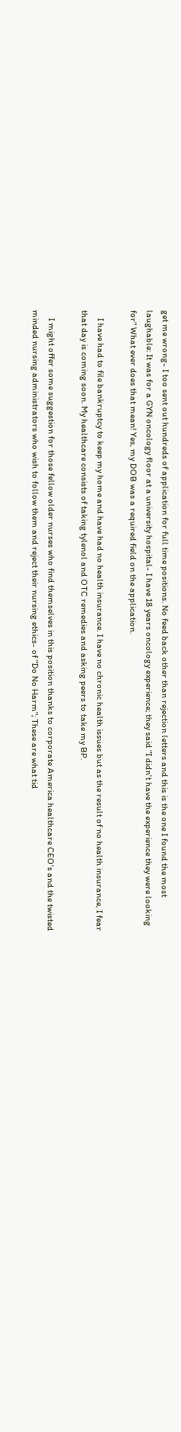get me wrong- I too sent out hundreds of application for full time positions. No feed back other than rejection letters and this is the one I found the most laughable: It was for a GYN oncology floor at a university hospital- I have 18 years oncology experience; they said "I didn't have the experience they were looking for" What ever does that mean! Yes, my DOB was a required field on the application.

    I have had to file bankruptcy to keep my home and have had no health insurance. I have no chronic health issues but as the result of no health insurance, I fear that day is coming soon. My healthcare consists of taking tylenol and OTC remedies and asking peers to take my BP.

    I might offer some suggestion for those fellow older nurses who find themselves in this position thanks to corporate America healthcare CEO's and the twisted minded nursing administrators who wish to follow them and reject their nursing ethics- of "Do No Harm"; These are what tid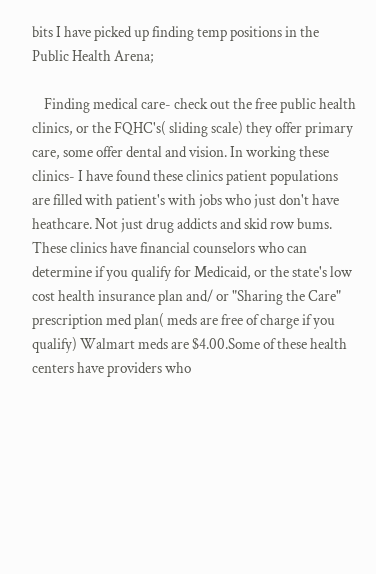bits I have picked up finding temp positions in the Public Health Arena;

    Finding medical care- check out the free public health clinics, or the FQHC's( sliding scale) they offer primary care, some offer dental and vision. In working these clinics- I have found these clinics patient populations are filled with patient's with jobs who just don't have heathcare. Not just drug addicts and skid row bums. These clinics have financial counselors who can determine if you qualify for Medicaid, or the state's low cost health insurance plan and/ or "Sharing the Care" prescription med plan( meds are free of charge if you qualify) Walmart meds are $4.00.Some of these health centers have providers who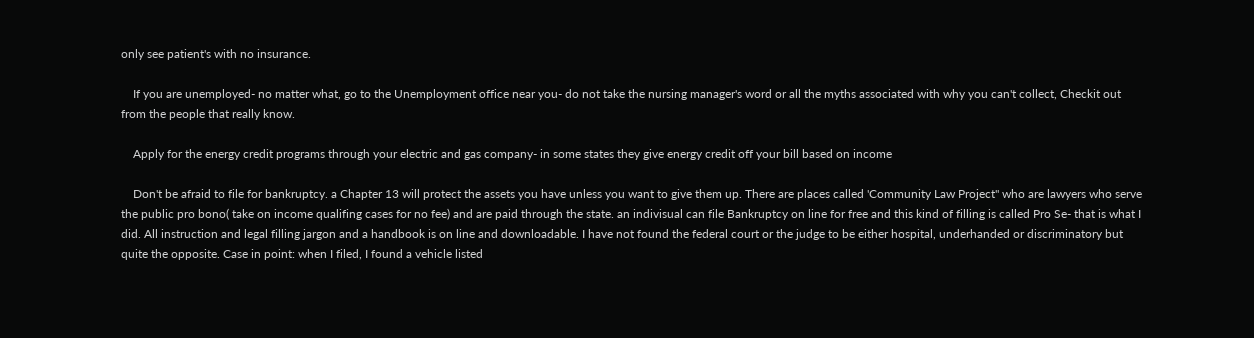only see patient's with no insurance.

    If you are unemployed- no matter what, go to the Unemployment office near you- do not take the nursing manager's word or all the myths associated with why you can't collect, Checkit out from the people that really know.

    Apply for the energy credit programs through your electric and gas company- in some states they give energy credit off your bill based on income

    Don't be afraid to file for bankruptcy. a Chapter 13 will protect the assets you have unless you want to give them up. There are places called 'Community Law Project" who are lawyers who serve the public pro bono( take on income qualifing cases for no fee) and are paid through the state. an indivisual can file Bankruptcy on line for free and this kind of filling is called Pro Se- that is what I did. All instruction and legal filling jargon and a handbook is on line and downloadable. I have not found the federal court or the judge to be either hospital, underhanded or discriminatory but quite the opposite. Case in point: when I filed, I found a vehicle listed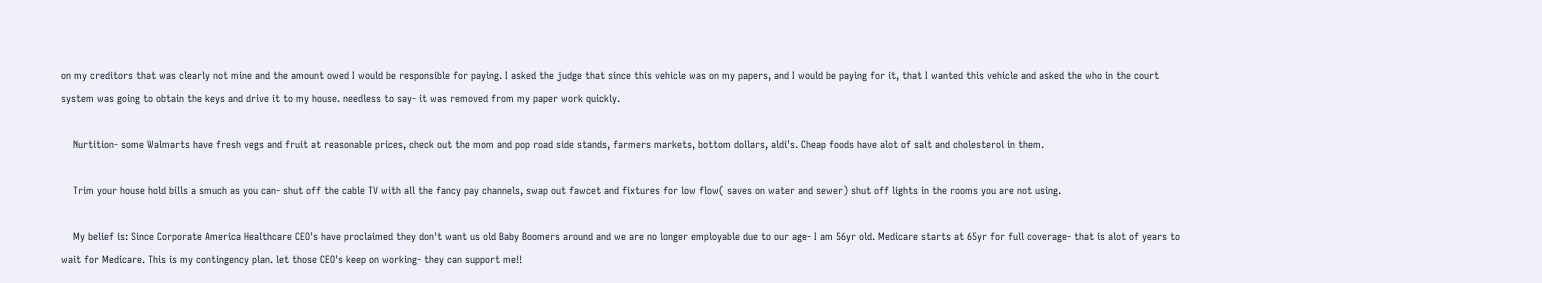on my creditors that was clearly not mine and the amount owed I would be responsible for paying. I asked the judge that since this vehicle was on my papers, and I would be paying for it, that I wanted this vehicle and asked the who in the court system was going to obtain the keys and drive it to my house. needless to say- it was removed from my paper work quickly.

    Nurtition- some Walmarts have fresh vegs and fruit at reasonable prices, check out the mom and pop road side stands, farmers markets, bottom dollars, aldi's. Cheap foods have alot of salt and cholesterol in them.

    Trim your house hold bills a smuch as you can- shut off the cable TV with all the fancy pay channels, swap out fawcet and fixtures for low flow( saves on water and sewer) shut off lights in the rooms you are not using.

    My belief is: Since Corporate America Healthcare CEO's have proclaimed they don't want us old Baby Boomers around and we are no longer employable due to our age- I am 56yr old. Medicare starts at 65yr for full coverage- that is alot of years to wait for Medicare. This is my contingency plan. let those CEO's keep on working- they can support me!!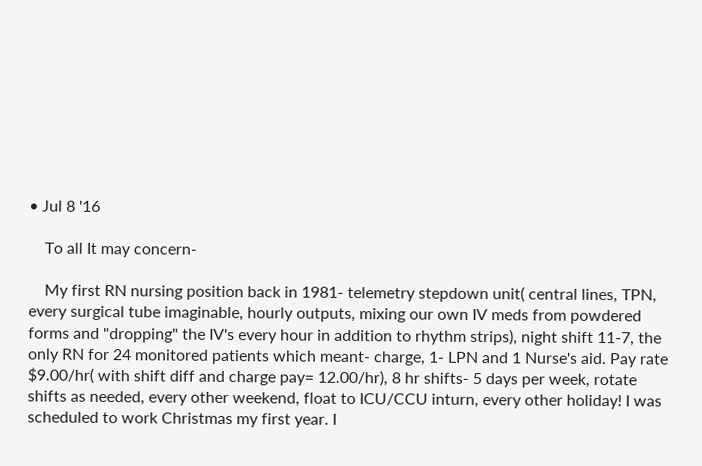• Jul 8 '16

    To all It may concern-

    My first RN nursing position back in 1981- telemetry stepdown unit( central lines, TPN, every surgical tube imaginable, hourly outputs, mixing our own IV meds from powdered forms and "dropping" the IV's every hour in addition to rhythm strips), night shift 11-7, the only RN for 24 monitored patients which meant- charge, 1- LPN and 1 Nurse's aid. Pay rate $9.00/hr( with shift diff and charge pay= 12.00/hr), 8 hr shifts- 5 days per week, rotate shifts as needed, every other weekend, float to ICU/CCU inturn, every other holiday! I was scheduled to work Christmas my first year. I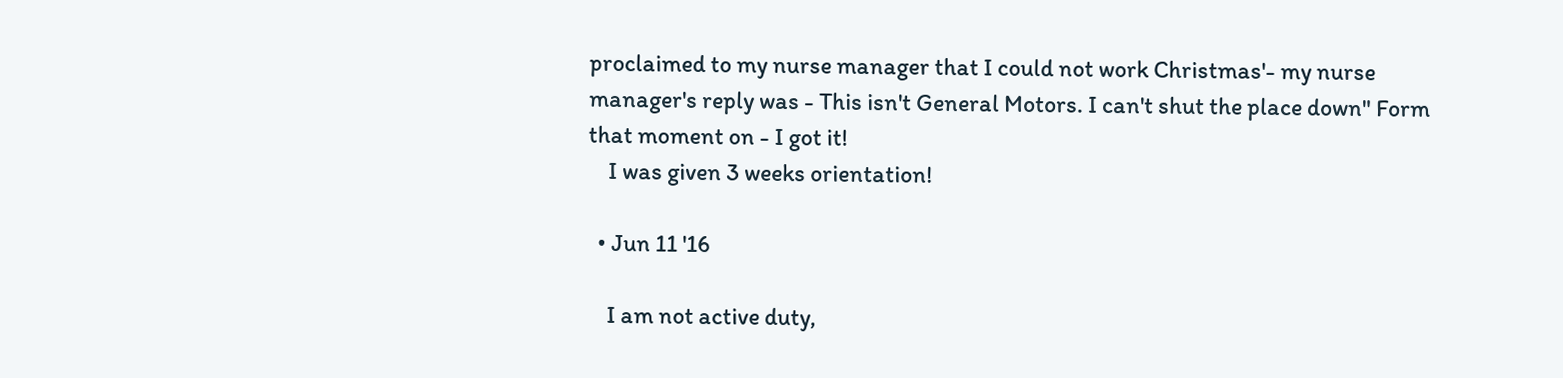proclaimed to my nurse manager that I could not work Christmas'- my nurse manager's reply was - This isn't General Motors. I can't shut the place down" Form that moment on - I got it!
    I was given 3 weeks orientation!

  • Jun 11 '16

    I am not active duty,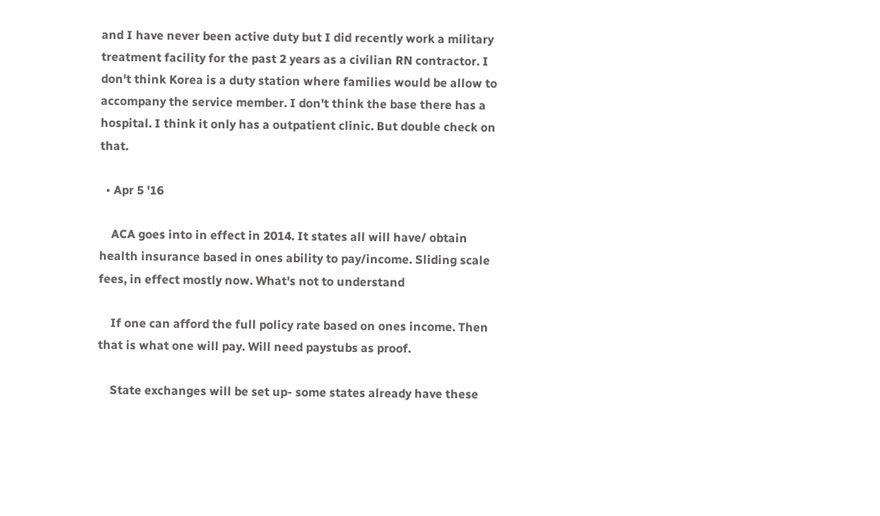and I have never been active duty but I did recently work a military treatment facility for the past 2 years as a civilian RN contractor. I don't think Korea is a duty station where families would be allow to accompany the service member. I don't think the base there has a hospital. I think it only has a outpatient clinic. But double check on that.

  • Apr 5 '16

    ACA goes into in effect in 2014. It states all will have/ obtain health insurance based in ones ability to pay/income. Sliding scale fees, in effect mostly now. What's not to understand

    If one can afford the full policy rate based on ones income. Then that is what one will pay. Will need paystubs as proof.

    State exchanges will be set up- some states already have these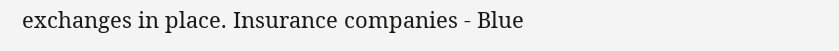exchanges in place. Insurance companies - Blue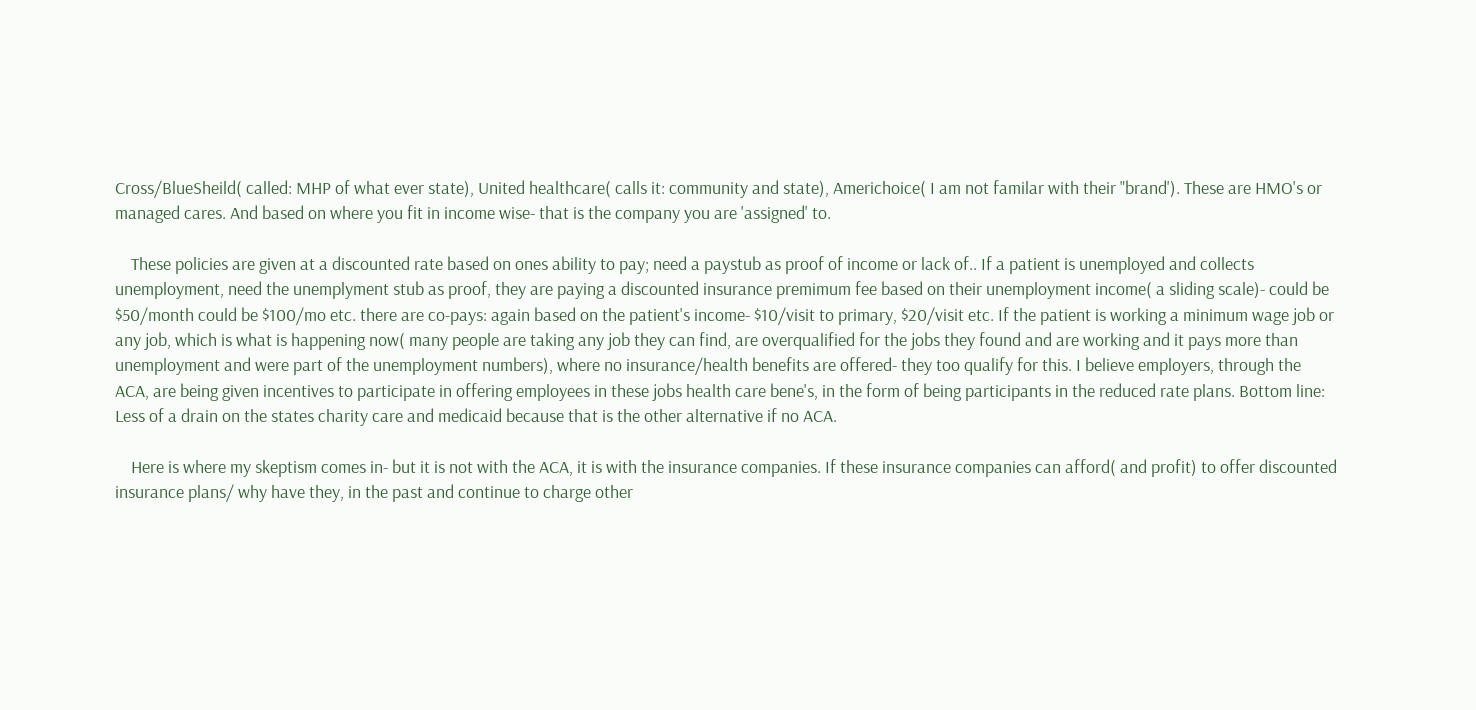Cross/BlueSheild( called: MHP of what ever state), United healthcare( calls it: community and state), Americhoice( I am not familar with their "brand'). These are HMO's or managed cares. And based on where you fit in income wise- that is the company you are 'assigned' to.

    These policies are given at a discounted rate based on ones ability to pay; need a paystub as proof of income or lack of.. If a patient is unemployed and collects unemployment, need the unemplyment stub as proof, they are paying a discounted insurance premimum fee based on their unemployment income( a sliding scale)- could be $50/month could be $100/mo etc. there are co-pays: again based on the patient's income- $10/visit to primary, $20/visit etc. If the patient is working a minimum wage job or any job, which is what is happening now( many people are taking any job they can find, are overqualified for the jobs they found and are working and it pays more than unemployment and were part of the unemployment numbers), where no insurance/health benefits are offered- they too qualify for this. I believe employers, through the ACA, are being given incentives to participate in offering employees in these jobs health care bene's, in the form of being participants in the reduced rate plans. Bottom line: Less of a drain on the states charity care and medicaid because that is the other alternative if no ACA.

    Here is where my skeptism comes in- but it is not with the ACA, it is with the insurance companies. If these insurance companies can afford( and profit) to offer discounted insurance plans/ why have they, in the past and continue to charge other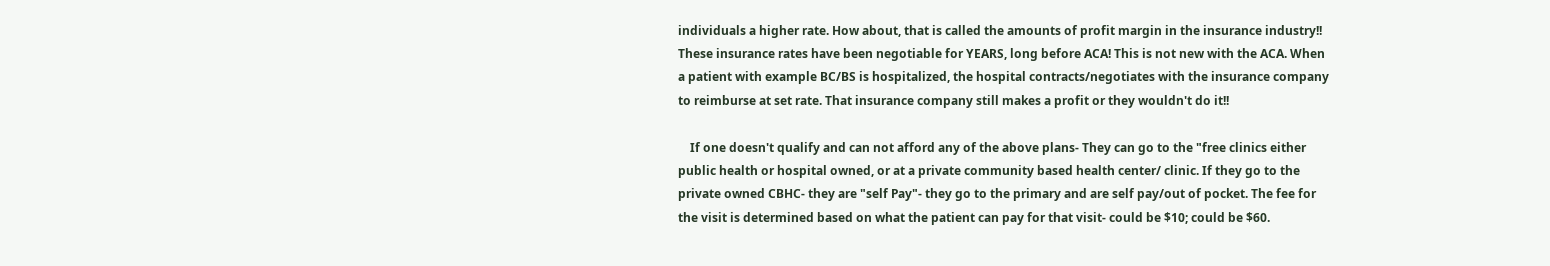individuals a higher rate. How about, that is called the amounts of profit margin in the insurance industry!! These insurance rates have been negotiable for YEARS, long before ACA! This is not new with the ACA. When a patient with example BC/BS is hospitalized, the hospital contracts/negotiates with the insurance company to reimburse at set rate. That insurance company still makes a profit or they wouldn't do it!!

    If one doesn't qualify and can not afford any of the above plans- They can go to the "free clinics either public health or hospital owned, or at a private community based health center/ clinic. If they go to the private owned CBHC- they are "self Pay"- they go to the primary and are self pay/out of pocket. The fee for the visit is determined based on what the patient can pay for that visit- could be $10; could be $60.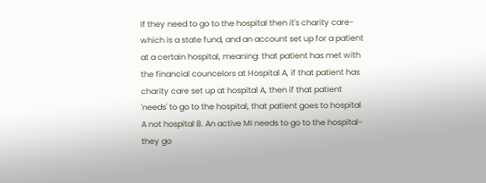If they need to go to the hospital then it's charity care- which is a state fund, and an account set up for a patient at a certain hospital, meaning: that patient has met with the financial councelors at Hospital A, if that patient has charity care set up at hospital A, then if that patient 'needs' to go to the hospital, that patient goes to hospital A not hospital B. An active MI needs to go to the hospital- they go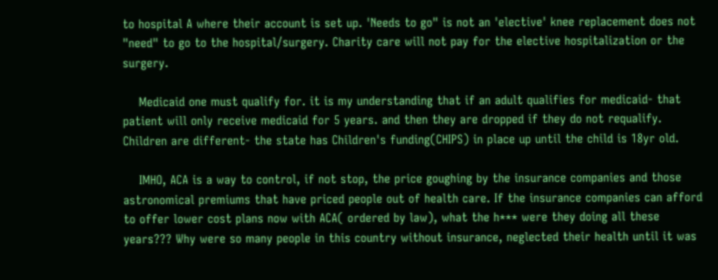to hospital A where their account is set up. 'Needs to go" is not an 'elective' knee replacement does not "need" to go to the hospital/surgery. Charity care will not pay for the elective hospitalization or the surgery.

    Medicaid one must qualify for. it is my understanding that if an adult qualifies for medicaid- that patient will only receive medicaid for 5 years. and then they are dropped if they do not requalify. Children are different- the state has Children's funding(CHIPS) in place up until the child is 18yr old.

    IMHO, ACA is a way to control, if not stop, the price goughing by the insurance companies and those astronomical premiums that have priced people out of health care. If the insurance companies can afford to offer lower cost plans now with ACA( ordered by law), what the h*** were they doing all these years??? Why were so many people in this country without insurance, neglected their health until it was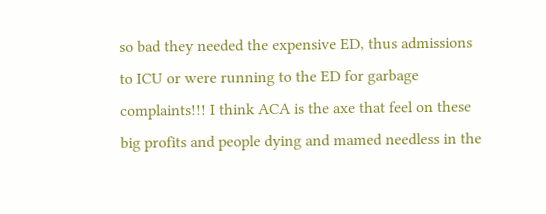so bad they needed the expensive ED, thus admissions to ICU or were running to the ED for garbage complaints!!! I think ACA is the axe that feel on these big profits and people dying and mamed needless in the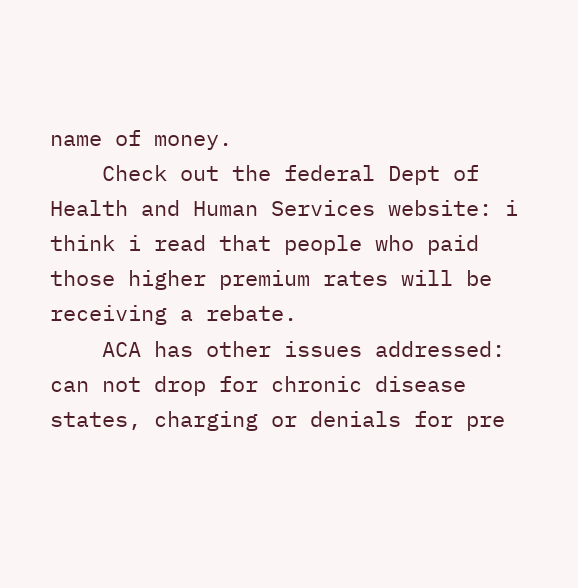name of money.
    Check out the federal Dept of Health and Human Services website: i think i read that people who paid those higher premium rates will be receiving a rebate.
    ACA has other issues addressed: can not drop for chronic disease states, charging or denials for pre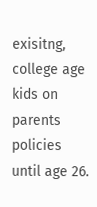exisitng, college age kids on parents policies until age 26.